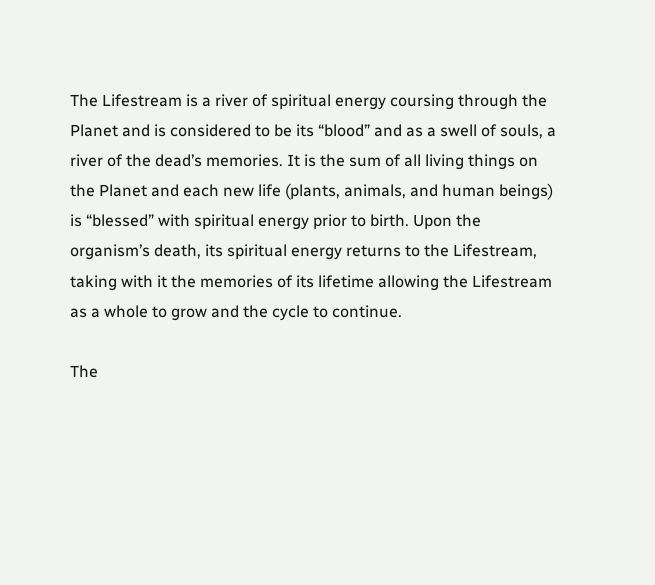The Lifestream is a river of spiritual energy coursing through the Planet and is considered to be its “blood” and as a swell of souls, a river of the dead’s memories. It is the sum of all living things on the Planet and each new life (plants, animals, and human beings) is “blessed” with spiritual energy prior to birth. Upon the organism’s death, its spiritual energy returns to the Lifestream, taking with it the memories of its lifetime allowing the Lifestream as a whole to grow and the cycle to continue.

The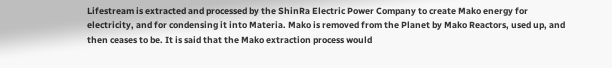Lifestream is extracted and processed by the ShinRa Electric Power Company to create Mako energy for electricity, and for condensing it into Materia. Mako is removed from the Planet by Mako Reactors, used up, and then ceases to be. It is said that the Mako extraction process would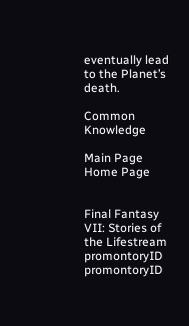eventually lead to the Planet’s death.

Common Knowledge

Main Page
Home Page


Final Fantasy VII: Stories of the Lifestream promontoryID promontoryID